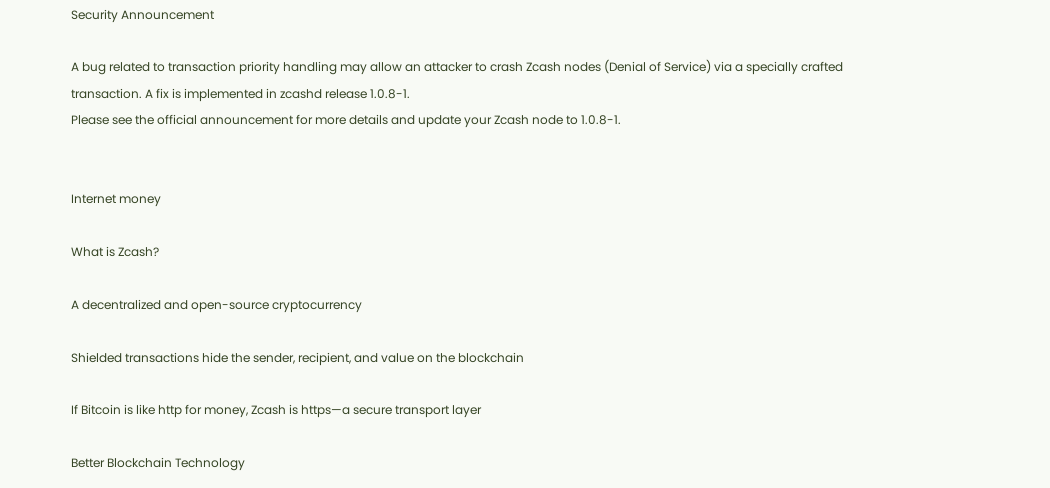Security Announcement

A bug related to transaction priority handling may allow an attacker to crash Zcash nodes (Denial of Service) via a specially crafted transaction. A fix is implemented in zcashd release 1.0.8-1.
Please see the official announcement for more details and update your Zcash node to 1.0.8-1.


Internet money

What is Zcash?

A decentralized and open-source cryptocurrency

Shielded transactions hide the sender, recipient, and value on the blockchain

If Bitcoin is like http for money, Zcash is https—a secure transport layer

Better Blockchain Technology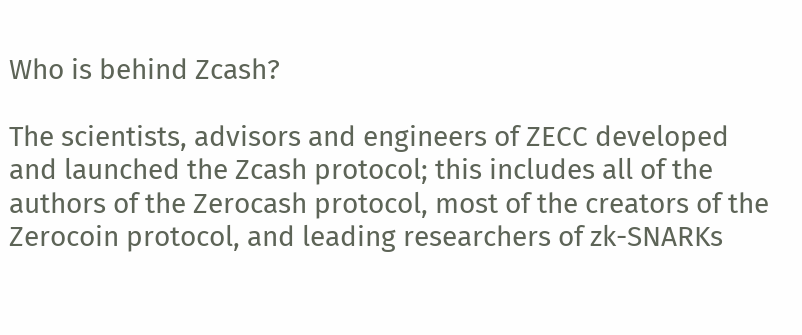Who is behind Zcash?

The scientists, advisors and engineers of ZECC developed and launched the Zcash protocol; this includes all of the authors of the Zerocash protocol, most of the creators of the Zerocoin protocol, and leading researchers of zk-SNARKs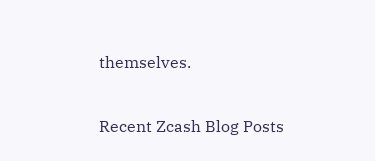themselves.

Recent Zcash Blog Posts